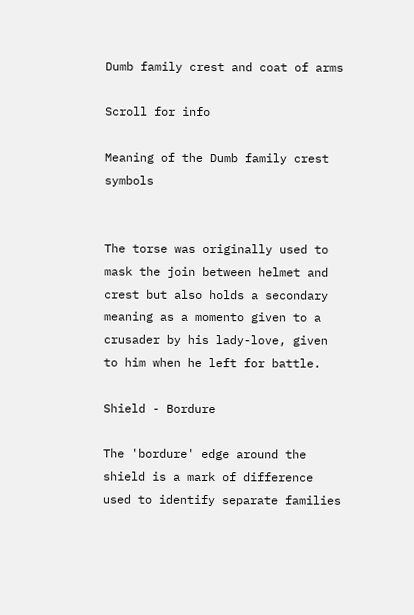Dumb family crest and coat of arms

Scroll for info

Meaning of the Dumb family crest symbols


The torse was originally used to mask the join between helmet and crest but also holds a secondary meaning as a momento given to a crusader by his lady-love, given to him when he left for battle.

Shield - Bordure

The 'bordure' edge around the shield is a mark of difference used to identify separate families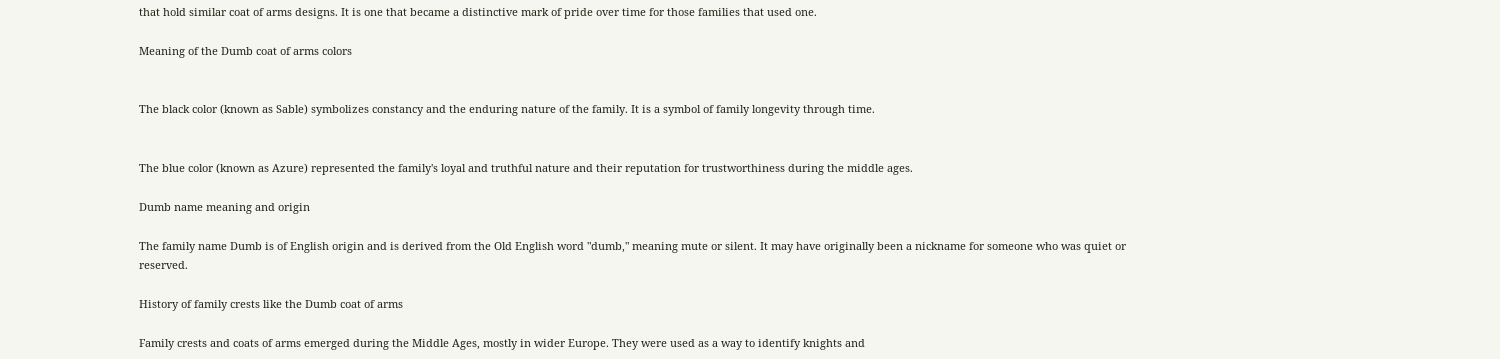that hold similar coat of arms designs. It is one that became a distinctive mark of pride over time for those families that used one.

Meaning of the Dumb coat of arms colors


The black color (known as Sable) symbolizes constancy and the enduring nature of the family. It is a symbol of family longevity through time.


The blue color (known as Azure) represented the family's loyal and truthful nature and their reputation for trustworthiness during the middle ages.

Dumb name meaning and origin

The family name Dumb is of English origin and is derived from the Old English word "dumb," meaning mute or silent. It may have originally been a nickname for someone who was quiet or reserved.

History of family crests like the Dumb coat of arms

Family crests and coats of arms emerged during the Middle Ages, mostly in wider Europe. They were used as a way to identify knights and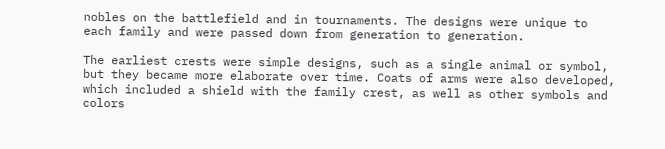nobles on the battlefield and in tournaments. The designs were unique to each family and were passed down from generation to generation.

The earliest crests were simple designs, such as a single animal or symbol, but they became more elaborate over time. Coats of arms were also developed, which included a shield with the family crest, as well as other symbols and colors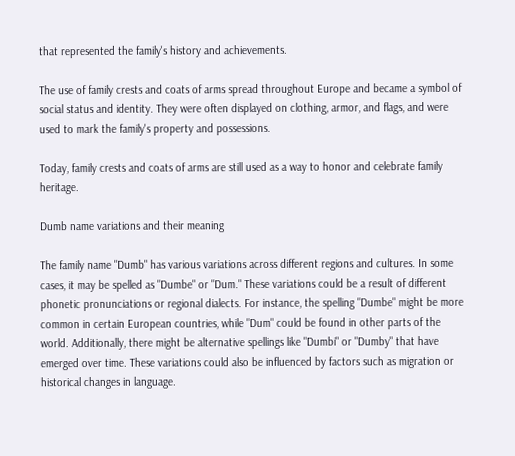that represented the family's history and achievements.

The use of family crests and coats of arms spread throughout Europe and became a symbol of social status and identity. They were often displayed on clothing, armor, and flags, and were used to mark the family's property and possessions.

Today, family crests and coats of arms are still used as a way to honor and celebrate family heritage.

Dumb name variations and their meaning

The family name "Dumb" has various variations across different regions and cultures. In some cases, it may be spelled as "Dumbe" or "Dum." These variations could be a result of different phonetic pronunciations or regional dialects. For instance, the spelling "Dumbe" might be more common in certain European countries, while "Dum" could be found in other parts of the world. Additionally, there might be alternative spellings like "Dumbi" or "Dumby" that have emerged over time. These variations could also be influenced by factors such as migration or historical changes in language.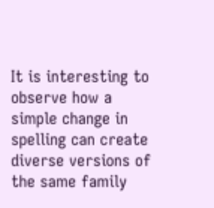It is interesting to observe how a simple change in spelling can create diverse versions of the same family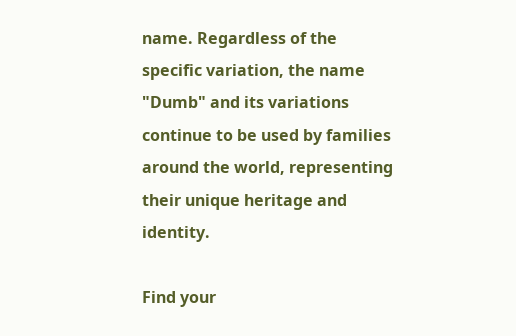name. Regardless of the specific variation, the name "Dumb" and its variations continue to be used by families around the world, representing their unique heritage and identity.

Find your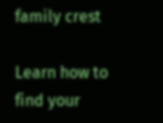family crest

Learn how to find your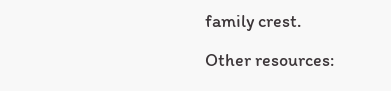family crest.

Other resources: